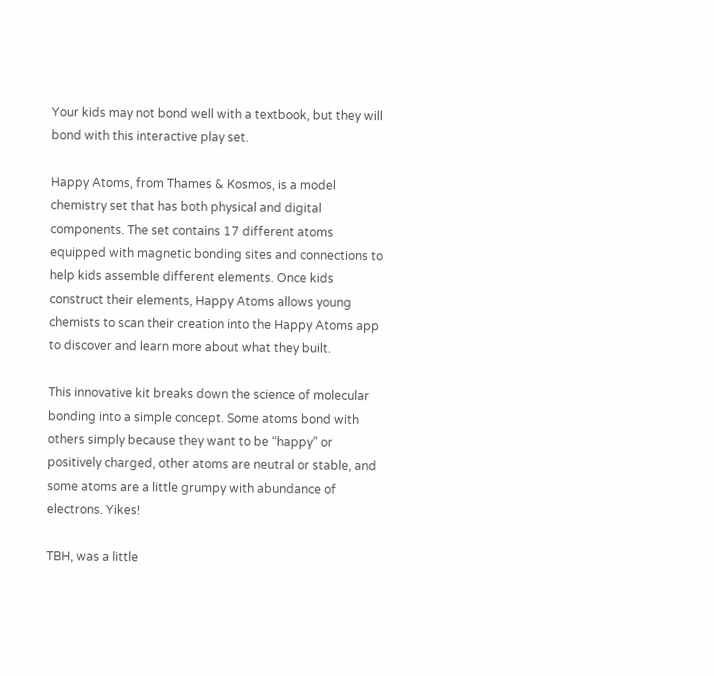Your kids may not bond well with a textbook, but they will bond with this interactive play set.

Happy Atoms, from Thames & Kosmos, is a model chemistry set that has both physical and digital components. The set contains 17 different atoms equipped with magnetic bonding sites and connections to help kids assemble different elements. Once kids construct their elements, Happy Atoms allows young chemists to scan their creation into the Happy Atoms app to discover and learn more about what they built.

This innovative kit breaks down the science of molecular bonding into a simple concept. Some atoms bond with others simply because they want to be “happy” or positively charged, other atoms are neutral or stable, and some atoms are a little grumpy with abundance of electrons. Yikes!

TBH, was a little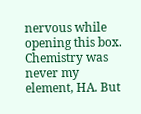nervous while opening this box. Chemistry was never my element, HA. But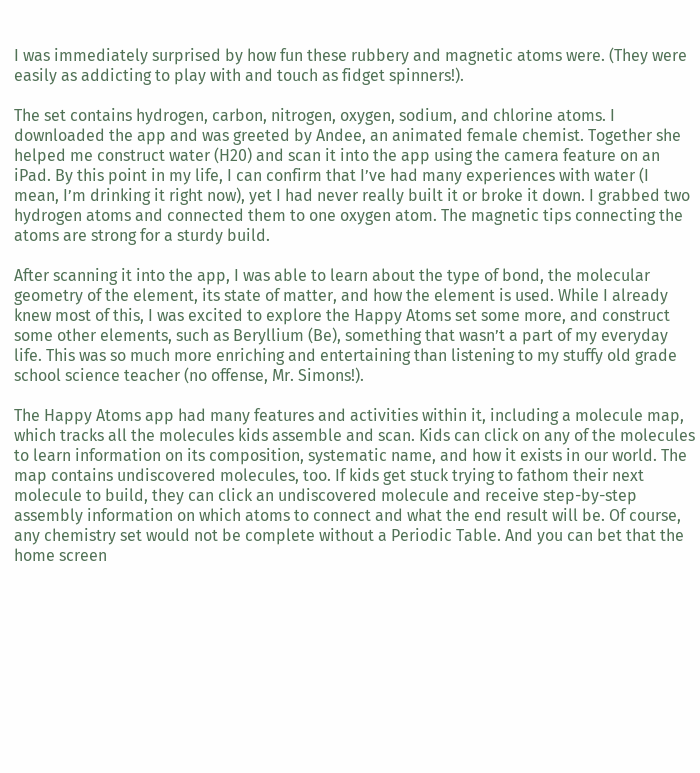I was immediately surprised by how fun these rubbery and magnetic atoms were. (They were easily as addicting to play with and touch as fidget spinners!).

The set contains hydrogen, carbon, nitrogen, oxygen, sodium, and chlorine atoms. I downloaded the app and was greeted by Andee, an animated female chemist. Together she helped me construct water (H20) and scan it into the app using the camera feature on an iPad. By this point in my life, I can confirm that I’ve had many experiences with water (I mean, I’m drinking it right now), yet I had never really built it or broke it down. I grabbed two hydrogen atoms and connected them to one oxygen atom. The magnetic tips connecting the atoms are strong for a sturdy build.

After scanning it into the app, I was able to learn about the type of bond, the molecular geometry of the element, its state of matter, and how the element is used. While I already knew most of this, I was excited to explore the Happy Atoms set some more, and construct some other elements, such as Beryllium (Be), something that wasn’t a part of my everyday life. This was so much more enriching and entertaining than listening to my stuffy old grade school science teacher (no offense, Mr. Simons!).

The Happy Atoms app had many features and activities within it, including a molecule map, which tracks all the molecules kids assemble and scan. Kids can click on any of the molecules to learn information on its composition, systematic name, and how it exists in our world. The map contains undiscovered molecules, too. If kids get stuck trying to fathom their next molecule to build, they can click an undiscovered molecule and receive step-by-step assembly information on which atoms to connect and what the end result will be. Of course, any chemistry set would not be complete without a Periodic Table. And you can bet that the home screen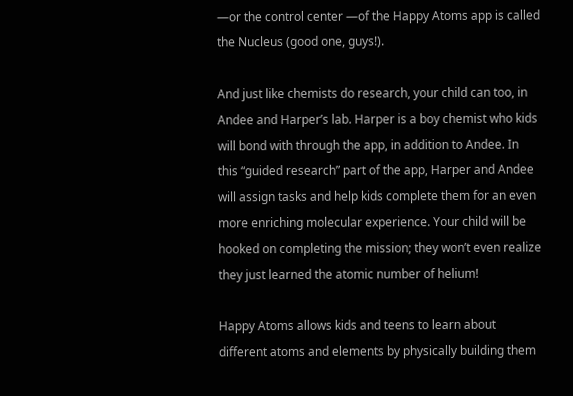—or the control center —of the Happy Atoms app is called the Nucleus (good one, guys!).

And just like chemists do research, your child can too, in Andee and Harper’s lab. Harper is a boy chemist who kids will bond with through the app, in addition to Andee. In this “guided research” part of the app, Harper and Andee will assign tasks and help kids complete them for an even more enriching molecular experience. Your child will be hooked on completing the mission; they won’t even realize they just learned the atomic number of helium!

Happy Atoms allows kids and teens to learn about different atoms and elements by physically building them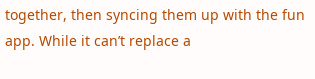together, then syncing them up with the fun app. While it can’t replace a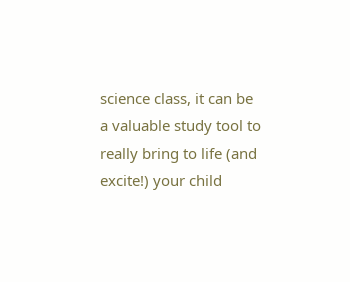science class, it can be a valuable study tool to really bring to life (and excite!) your child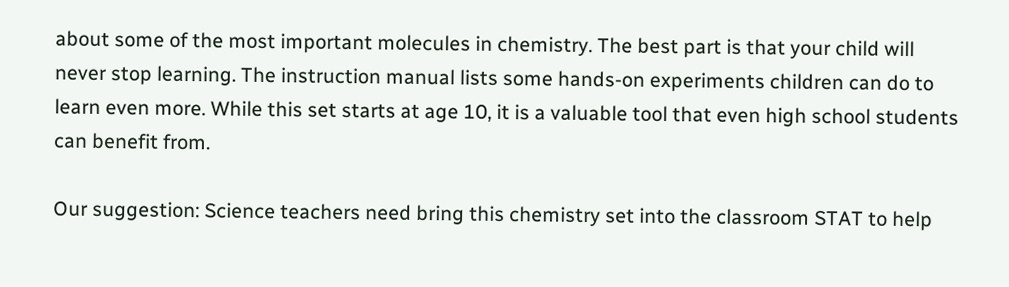about some of the most important molecules in chemistry. The best part is that your child will never stop learning. The instruction manual lists some hands-on experiments children can do to learn even more. While this set starts at age 10, it is a valuable tool that even high school students can benefit from.

Our suggestion: Science teachers need bring this chemistry set into the classroom STAT to help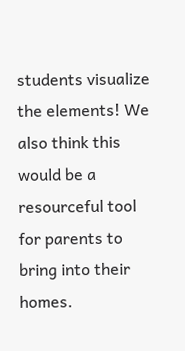students visualize the elements! We also think this would be a resourceful tool for parents to bring into their homes.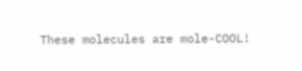These molecules are mole-COOL!